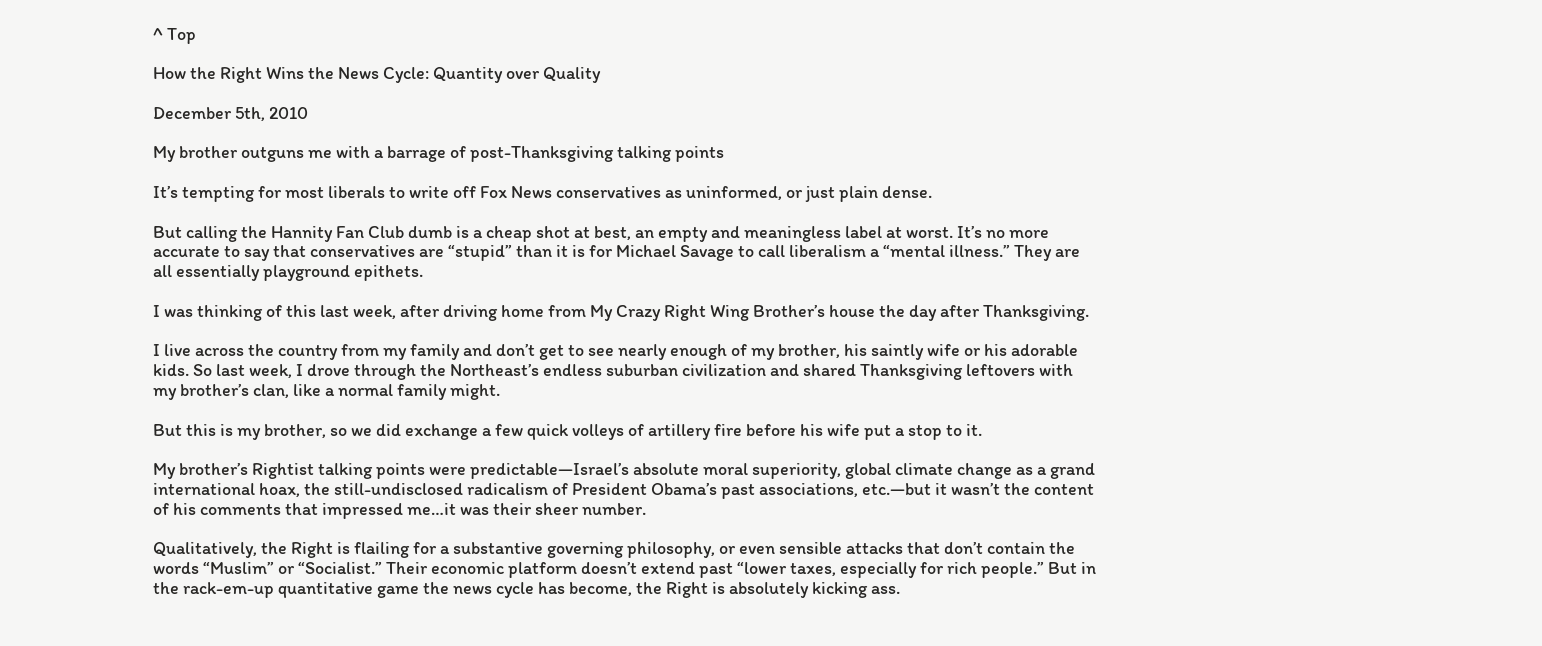^ Top

How the Right Wins the News Cycle: Quantity over Quality

December 5th, 2010

My brother outguns me with a barrage of post-Thanksgiving talking points

It’s tempting for most liberals to write off Fox News conservatives as uninformed, or just plain dense.

But calling the Hannity Fan Club dumb is a cheap shot at best, an empty and meaningless label at worst. It’s no more accurate to say that conservatives are “stupid” than it is for Michael Savage to call liberalism a “mental illness.” They are all essentially playground epithets.

I was thinking of this last week, after driving home from My Crazy Right Wing Brother’s house the day after Thanksgiving.

I live across the country from my family and don’t get to see nearly enough of my brother, his saintly wife or his adorable kids. So last week, I drove through the Northeast’s endless suburban civilization and shared Thanksgiving leftovers with my brother’s clan, like a normal family might.

But this is my brother, so we did exchange a few quick volleys of artillery fire before his wife put a stop to it.

My brother’s Rightist talking points were predictable—Israel’s absolute moral superiority, global climate change as a grand international hoax, the still-undisclosed radicalism of President Obama’s past associations, etc.—but it wasn’t the content of his comments that impressed me…it was their sheer number.

Qualitatively, the Right is flailing for a substantive governing philosophy, or even sensible attacks that don’t contain the words “Muslim” or “Socialist.” Their economic platform doesn’t extend past “lower taxes, especially for rich people.” But in the rack-em-up quantitative game the news cycle has become, the Right is absolutely kicking ass.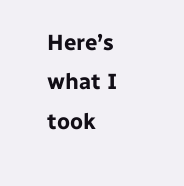Here’s what I took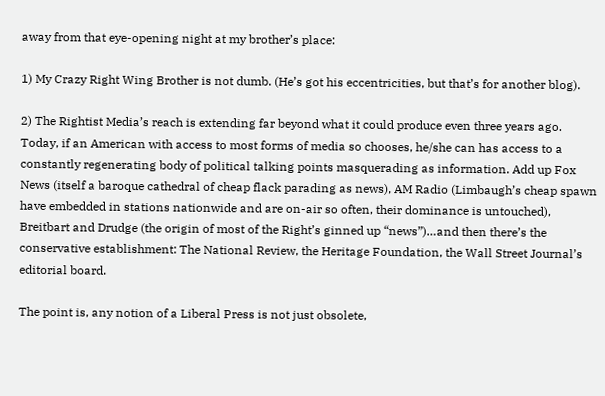away from that eye-opening night at my brother’s place:

1) My Crazy Right Wing Brother is not dumb. (He’s got his eccentricities, but that’s for another blog).

2) The Rightist Media’s reach is extending far beyond what it could produce even three years ago. Today, if an American with access to most forms of media so chooses, he/she can has access to a constantly regenerating body of political talking points masquerading as information. Add up Fox News (itself a baroque cathedral of cheap flack parading as news), AM Radio (Limbaugh’s cheap spawn have embedded in stations nationwide and are on-air so often, their dominance is untouched), Breitbart and Drudge (the origin of most of the Right’s ginned up “news”)…and then there’s the conservative establishment: The National Review, the Heritage Foundation, the Wall Street Journal’s editorial board.

The point is, any notion of a Liberal Press is not just obsolete,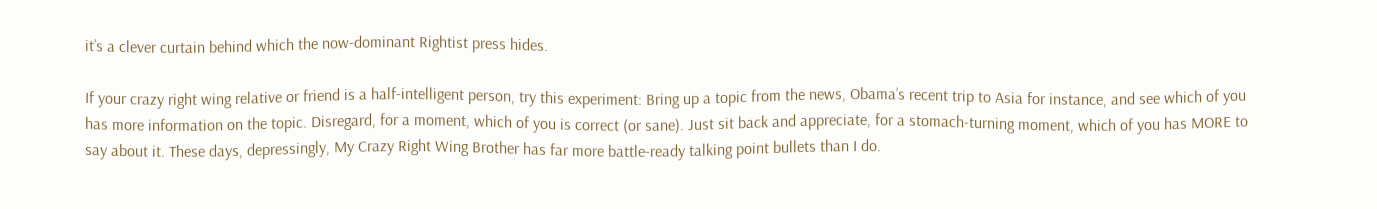it’s a clever curtain behind which the now-dominant Rightist press hides.

If your crazy right wing relative or friend is a half-intelligent person, try this experiment: Bring up a topic from the news, Obama’s recent trip to Asia for instance, and see which of you has more information on the topic. Disregard, for a moment, which of you is correct (or sane). Just sit back and appreciate, for a stomach-turning moment, which of you has MORE to say about it. These days, depressingly, My Crazy Right Wing Brother has far more battle-ready talking point bullets than I do.